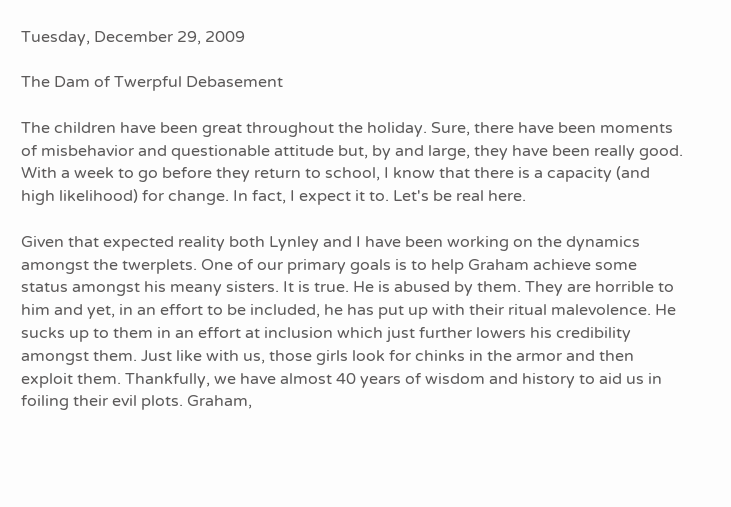Tuesday, December 29, 2009

The Dam of Twerpful Debasement

The children have been great throughout the holiday. Sure, there have been moments of misbehavior and questionable attitude but, by and large, they have been really good. With a week to go before they return to school, I know that there is a capacity (and high likelihood) for change. In fact, I expect it to. Let's be real here.

Given that expected reality both Lynley and I have been working on the dynamics amongst the twerplets. One of our primary goals is to help Graham achieve some status amongst his meany sisters. It is true. He is abused by them. They are horrible to him and yet, in an effort to be included, he has put up with their ritual malevolence. He sucks up to them in an effort at inclusion which just further lowers his credibility amongst them. Just like with us, those girls look for chinks in the armor and then exploit them. Thankfully, we have almost 40 years of wisdom and history to aid us in foiling their evil plots. Graham,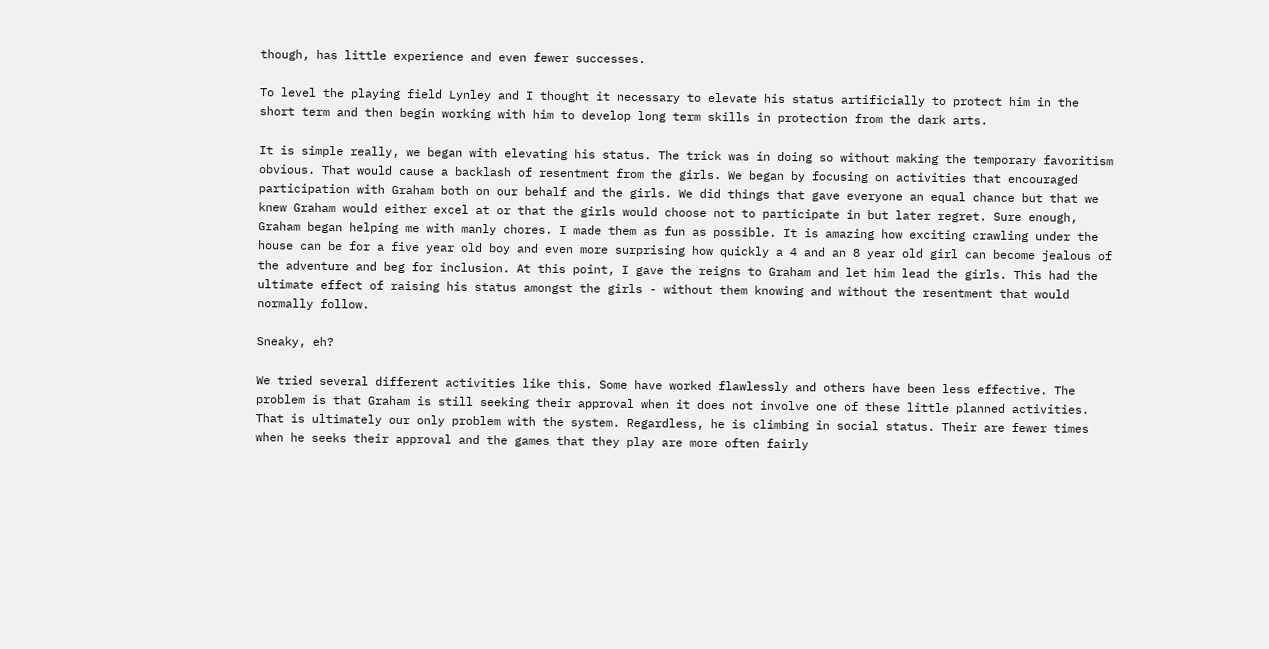though, has little experience and even fewer successes.

To level the playing field Lynley and I thought it necessary to elevate his status artificially to protect him in the short term and then begin working with him to develop long term skills in protection from the dark arts.

It is simple really, we began with elevating his status. The trick was in doing so without making the temporary favoritism obvious. That would cause a backlash of resentment from the girls. We began by focusing on activities that encouraged participation with Graham both on our behalf and the girls. We did things that gave everyone an equal chance but that we knew Graham would either excel at or that the girls would choose not to participate in but later regret. Sure enough, Graham began helping me with manly chores. I made them as fun as possible. It is amazing how exciting crawling under the house can be for a five year old boy and even more surprising how quickly a 4 and an 8 year old girl can become jealous of the adventure and beg for inclusion. At this point, I gave the reigns to Graham and let him lead the girls. This had the ultimate effect of raising his status amongst the girls - without them knowing and without the resentment that would normally follow.

Sneaky, eh?

We tried several different activities like this. Some have worked flawlessly and others have been less effective. The problem is that Graham is still seeking their approval when it does not involve one of these little planned activities. That is ultimately our only problem with the system. Regardless, he is climbing in social status. Their are fewer times when he seeks their approval and the games that they play are more often fairly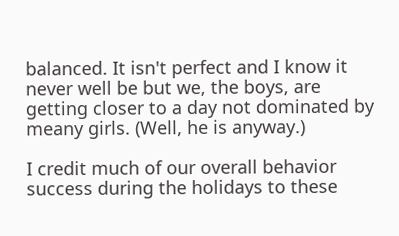balanced. It isn't perfect and I know it never well be but we, the boys, are getting closer to a day not dominated by meany girls. (Well, he is anyway.)

I credit much of our overall behavior success during the holidays to these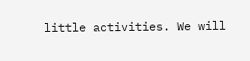little activities. We will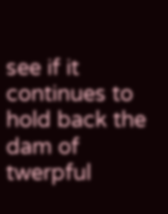see if it continues to hold back the dam of twerpful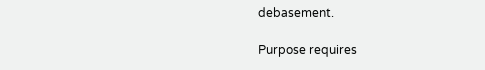debasement.

Purpose requires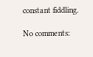constant fiddling.

No comments: